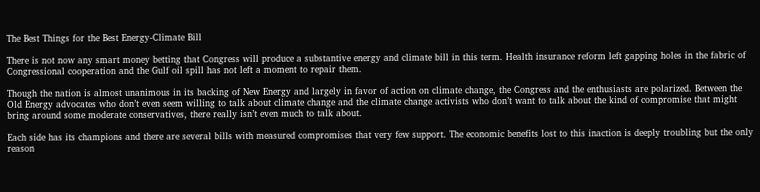The Best Things for the Best Energy-Climate Bill

There is not now any smart money betting that Congress will produce a substantive energy and climate bill in this term. Health insurance reform left gapping holes in the fabric of Congressional cooperation and the Gulf oil spill has not left a moment to repair them.

Though the nation is almost unanimous in its backing of New Energy and largely in favor of action on climate change, the Congress and the enthusiasts are polarized. Between the Old Energy advocates who don’t even seem willing to talk about climate change and the climate change activists who don’t want to talk about the kind of compromise that might bring around some moderate conservatives, there really isn’t even much to talk about.

Each side has its champions and there are several bills with measured compromises that very few support. The economic benefits lost to this inaction is deeply troubling but the only reason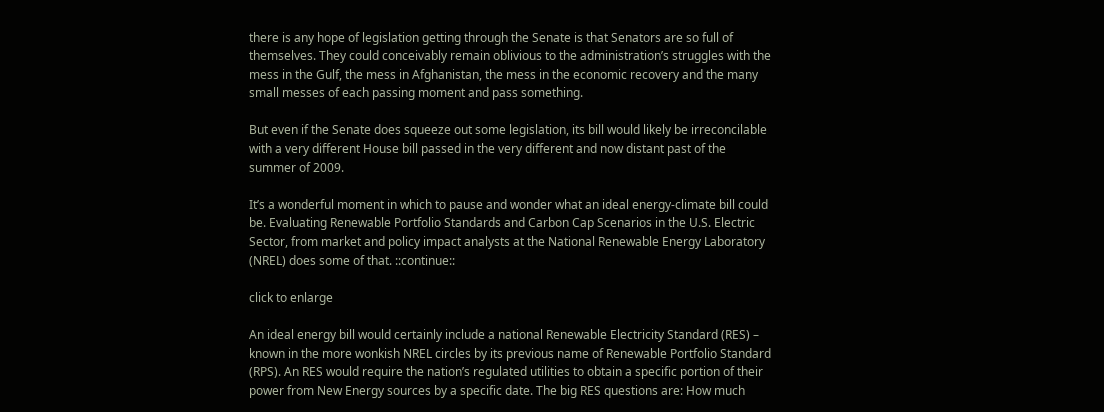there is any hope of legislation getting through the Senate is that Senators are so full of themselves. They could conceivably remain oblivious to the administration’s struggles with the mess in the Gulf, the mess in Afghanistan, the mess in the economic recovery and the many small messes of each passing moment and pass something.

But even if the Senate does squeeze out some legislation, its bill would likely be irreconcilable with a very different House bill passed in the very different and now distant past of the summer of 2009.

It’s a wonderful moment in which to pause and wonder what an ideal energy-climate bill could be. Evaluating Renewable Portfolio Standards and Carbon Cap Scenarios in the U.S. Electric Sector, from market and policy impact analysts at the National Renewable Energy Laboratory (NREL) does some of that. ::continue::

click to enlarge

An ideal energy bill would certainly include a national Renewable Electricity Standard (RES) – known in the more wonkish NREL circles by its previous name of Renewable Portfolio Standard (RPS). An RES would require the nation’s regulated utilities to obtain a specific portion of their power from New Energy sources by a specific date. The big RES questions are: How much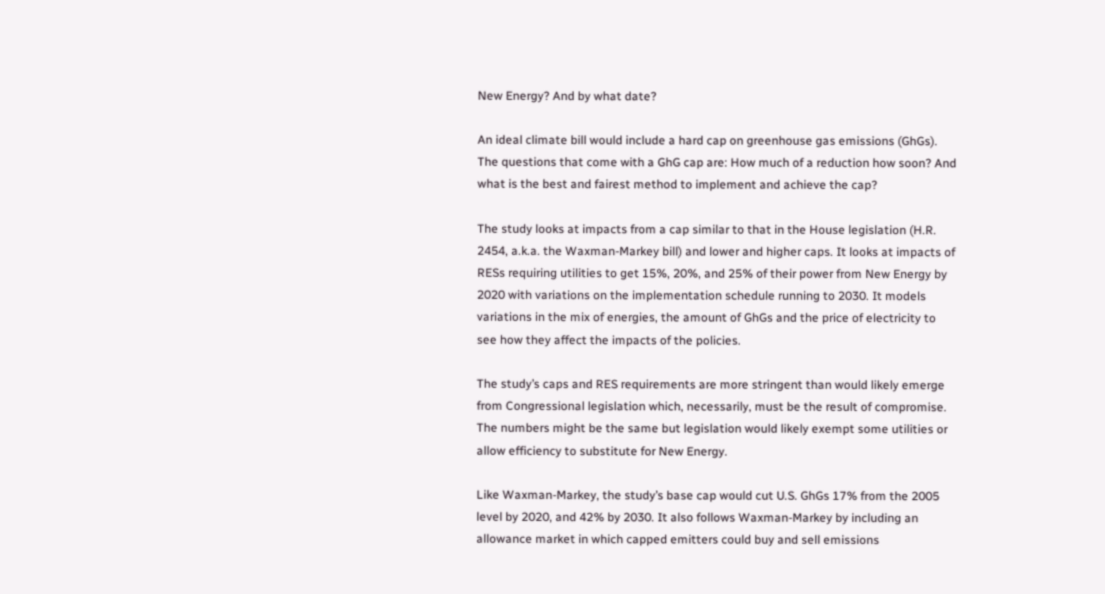New Energy? And by what date?

An ideal climate bill would include a hard cap on greenhouse gas emissions (GhGs). The questions that come with a GhG cap are: How much of a reduction how soon? And what is the best and fairest method to implement and achieve the cap?

The study looks at impacts from a cap similar to that in the House legislation (H.R. 2454, a.k.a. the Waxman-Markey bill) and lower and higher caps. It looks at impacts of RESs requiring utilities to get 15%, 20%, and 25% of their power from New Energy by 2020 with variations on the implementation schedule running to 2030. It models variations in the mix of energies, the amount of GhGs and the price of electricity to see how they affect the impacts of the policies.

The study’s caps and RES requirements are more stringent than would likely emerge from Congressional legislation which, necessarily, must be the result of compromise. The numbers might be the same but legislation would likely exempt some utilities or allow efficiency to substitute for New Energy.

Like Waxman-Markey, the study’s base cap would cut U.S. GhGs 17% from the 2005 level by 2020, and 42% by 2030. It also follows Waxman-Markey by including an allowance market in which capped emitters could buy and sell emissions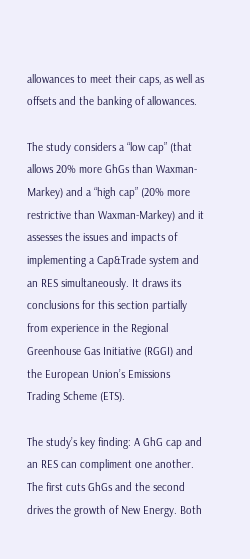allowances to meet their caps, as well as offsets and the banking of allowances.

The study considers a “low cap” (that allows 20% more GhGs than Waxman-Markey) and a “high cap” (20% more restrictive than Waxman-Markey) and it assesses the issues and impacts of implementing a Cap&Trade system and an RES simultaneously. It draws its conclusions for this section partially from experience in the Regional Greenhouse Gas Initiative (RGGI) and the European Union’s Emissions Trading Scheme (ETS).

The study’s key finding: A GhG cap and an RES can compliment one another. The first cuts GhGs and the second drives the growth of New Energy. Both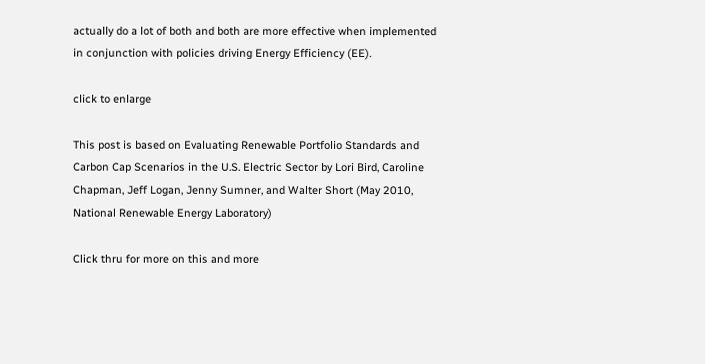actually do a lot of both and both are more effective when implemented in conjunction with policies driving Energy Efficiency (EE).

click to enlarge

This post is based on Evaluating Renewable Portfolio Standards and Carbon Cap Scenarios in the U.S. Electric Sector by Lori Bird, Caroline Chapman, Jeff Logan, Jenny Sumner, and Walter Short (May 2010, National Renewable Energy Laboratory)

Click thru for more on this and more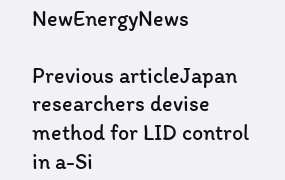NewEnergyNews

Previous articleJapan researchers devise method for LID control in a-Si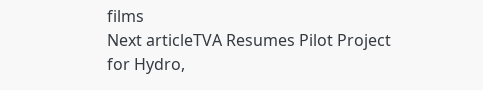films
Next articleTVA Resumes Pilot Project for Hydro,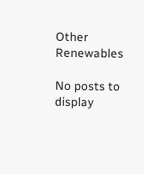Other Renewables

No posts to display